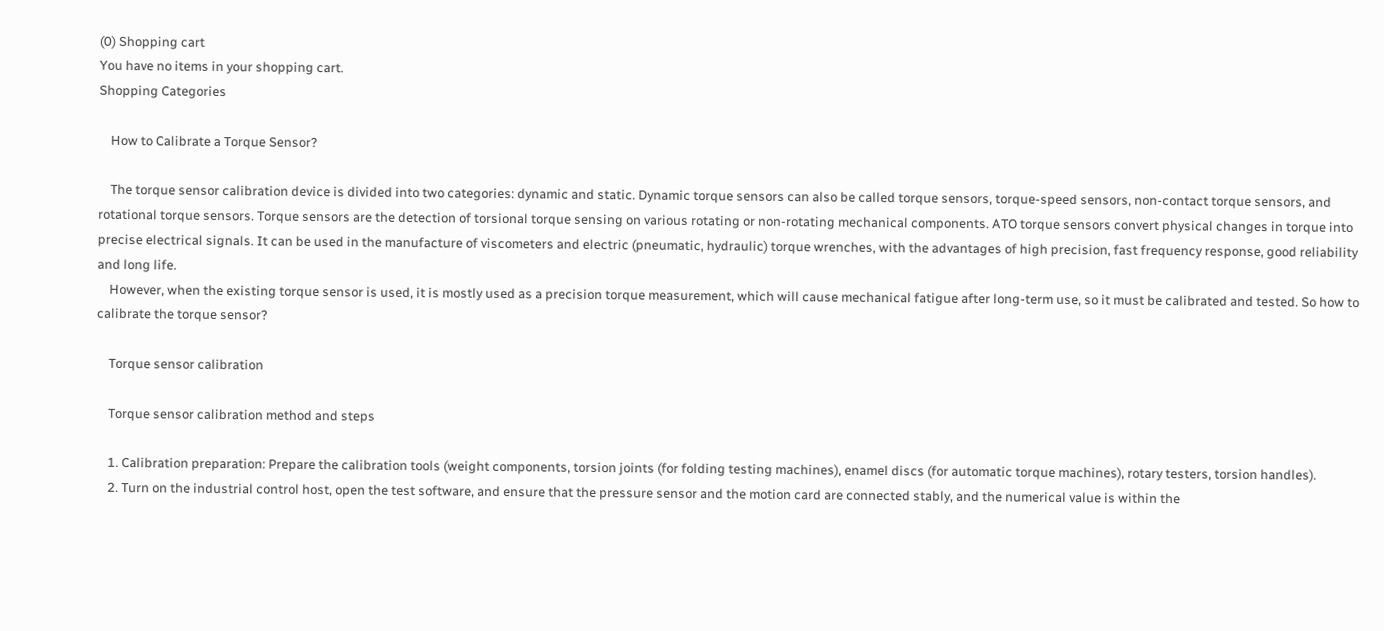(0) Shopping cart
You have no items in your shopping cart.
Shopping Categories

    How to Calibrate a Torque Sensor?

    The torque sensor calibration device is divided into two categories: dynamic and static. Dynamic torque sensors can also be called torque sensors, torque-speed sensors, non-contact torque sensors, and rotational torque sensors. Torque sensors are the detection of torsional torque sensing on various rotating or non-rotating mechanical components. ATO torque sensors convert physical changes in torque into precise electrical signals. It can be used in the manufacture of viscometers and electric (pneumatic, hydraulic) torque wrenches, with the advantages of high precision, fast frequency response, good reliability and long life.
    However, when the existing torque sensor is used, it is mostly used as a precision torque measurement, which will cause mechanical fatigue after long-term use, so it must be calibrated and tested. So how to calibrate the torque sensor?

    Torque sensor calibration

    Torque sensor calibration method and steps

    1. Calibration preparation: Prepare the calibration tools (weight components, torsion joints (for folding testing machines), enamel discs (for automatic torque machines), rotary testers, torsion handles).
    2. Turn on the industrial control host, open the test software, and ensure that the pressure sensor and the motion card are connected stably, and the numerical value is within the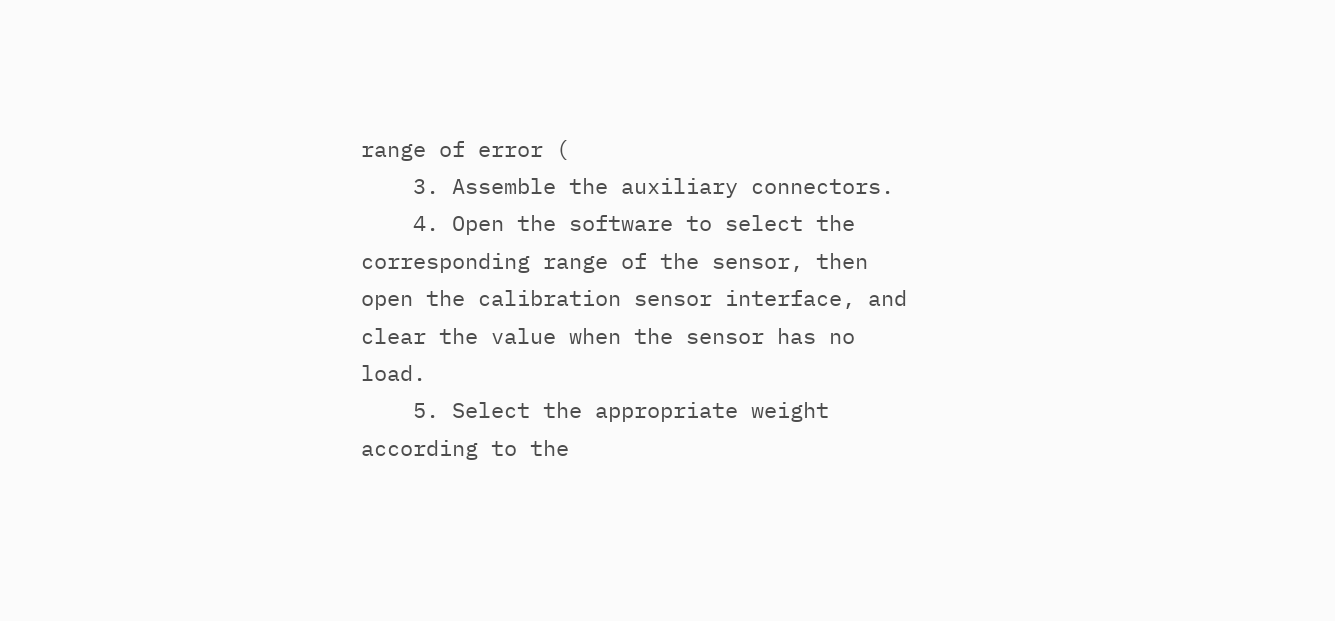range of error (
    3. Assemble the auxiliary connectors.
    4. Open the software to select the corresponding range of the sensor, then open the calibration sensor interface, and clear the value when the sensor has no load.
    5. Select the appropriate weight according to the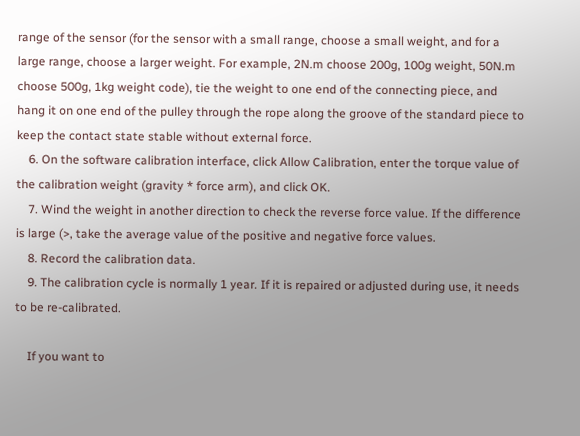range of the sensor (for the sensor with a small range, choose a small weight, and for a large range, choose a larger weight. For example, 2N.m choose 200g, 100g weight, 50N.m choose 500g, 1kg weight code), tie the weight to one end of the connecting piece, and hang it on one end of the pulley through the rope along the groove of the standard piece to keep the contact state stable without external force.
    6. On the software calibration interface, click Allow Calibration, enter the torque value of the calibration weight (gravity * force arm), and click OK.
    7. Wind the weight in another direction to check the reverse force value. If the difference is large (>, take the average value of the positive and negative force values.
    8. Record the calibration data.
    9. The calibration cycle is normally 1 year. If it is repaired or adjusted during use, it needs to be re-calibrated.

    If you want to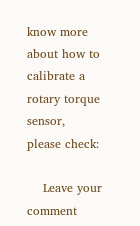know more about how to  calibrate a rotary torque sensor, please check:

    Leave your comment